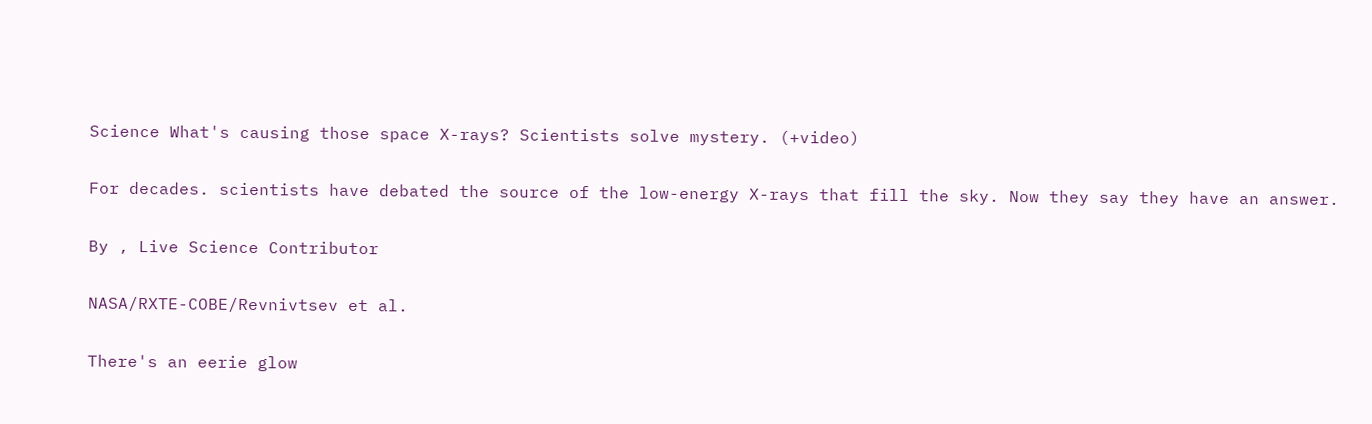Science What's causing those space X-rays? Scientists solve mystery. (+video)

For decades. scientists have debated the source of the low-energy X-rays that fill the sky. Now they say they have an answer.

By , Live Science Contributor

NASA/RXTE-COBE/Revnivtsev et al.

There's an eerie glow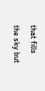that fills the sky but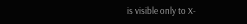is visible only to X-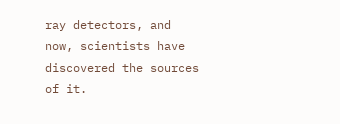ray detectors, and now, scientists have discovered the sources of it.